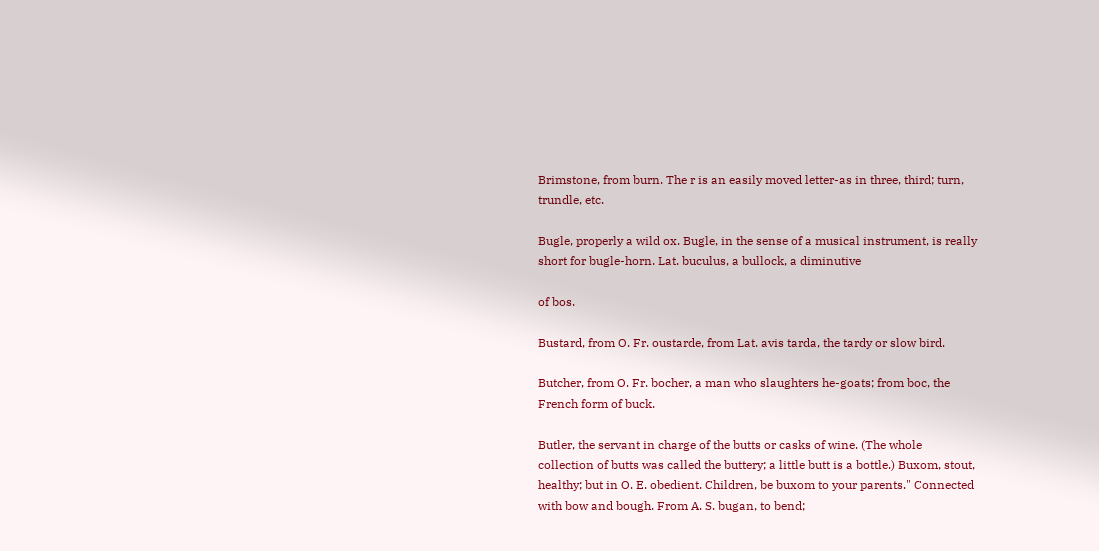Brimstone, from burn. The r is an easily moved letter-as in three, third; turn, trundle, etc.

Bugle, properly a wild ox. Bugle, in the sense of a musical instrument, is really short for bugle-horn. Lat. buculus, a bullock, a diminutive

of bos.

Bustard, from O. Fr. oustarde, from Lat. avis tarda, the tardy or slow bird.

Butcher, from O. Fr. bocher, a man who slaughters he-goats; from boc, the French form of buck.

Butler, the servant in charge of the butts or casks of wine. (The whole collection of butts was called the buttery; a little butt is a bottle.) Buxom, stout, healthy; but in O. E. obedient. Children, be buxom to your parents." Connected with bow and bough. From A. S. bugan, to bend;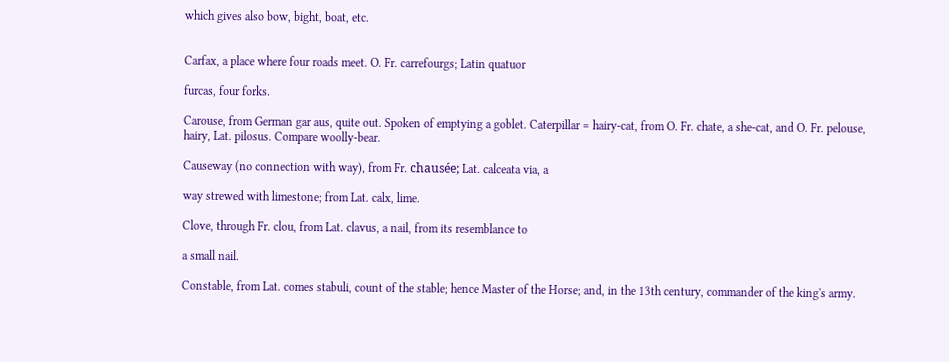which gives also bow, bight, boat, etc.


Carfax, a place where four roads meet. O. Fr. carrefourgs; Latin quatuor

furcas, four forks.

Carouse, from German gar aus, quite out. Spoken of emptying a goblet. Caterpillar = hairy-cat, from O. Fr. chate, a she-cat, and O. Fr. pelouse, hairy, Lat. pilosus. Compare woolly-bear.

Causeway (no connection with way), from Fr. chausée; Lat. calceata via, a

way strewed with limestone; from Lat. calx, lime.

Clove, through Fr. clou, from Lat. clavus, a nail, from its resemblance to

a small nail.

Constable, from Lat. comes stabuli, count of the stable; hence Master of the Horse; and, in the 13th century, commander of the king's army.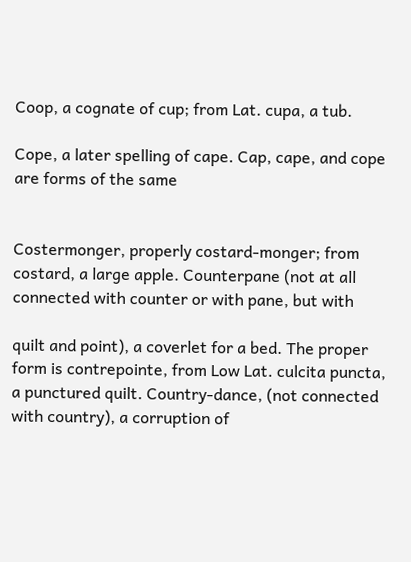Coop, a cognate of cup; from Lat. cupa, a tub.

Cope, a later spelling of cape. Cap, cape, and cope are forms of the same


Costermonger, properly costard-monger; from costard, a large apple. Counterpane (not at all connected with counter or with pane, but with

quilt and point), a coverlet for a bed. The proper form is contrepointe, from Low Lat. culcita puncta, a punctured quilt. Country-dance, (not connected with country), a corruption of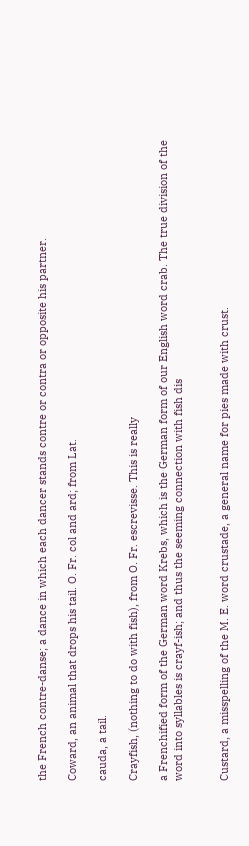the French contre-danse; a dance in which each dancer stands contre or contra or opposite his partner.

Coward, an animal that drops his tail. O. Fr. col and ard; from Lat.

cauda, a tail.

Crayfish, (nothing to do with fish), from O. Fr. escrevisse. This is really

a Frenchified form of the German word Krebs, which is the German form of our English word crab. The true division of the word into syllables is crayf-ish; and thus the seeming connection with fish dis


Custard, a misspelling of the M. E. word crustade, a general name for pies made with crust.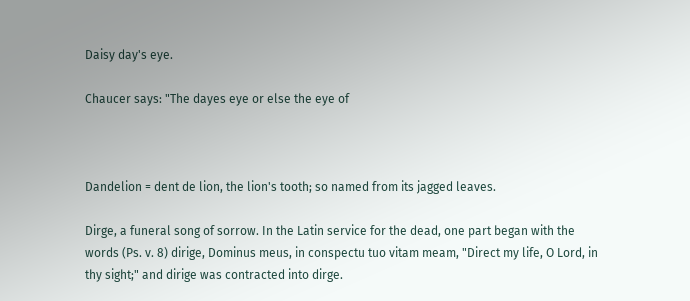Daisy day's eye.

Chaucer says: "The dayes eye or else the eye of



Dandelion = dent de lion, the lion's tooth; so named from its jagged leaves.

Dirge, a funeral song of sorrow. In the Latin service for the dead, one part began with the words (Ps. v. 8) dirige, Dominus meus, in conspectu tuo vitam meam, "Direct my life, O Lord, in thy sight;" and dirige was contracted into dirge.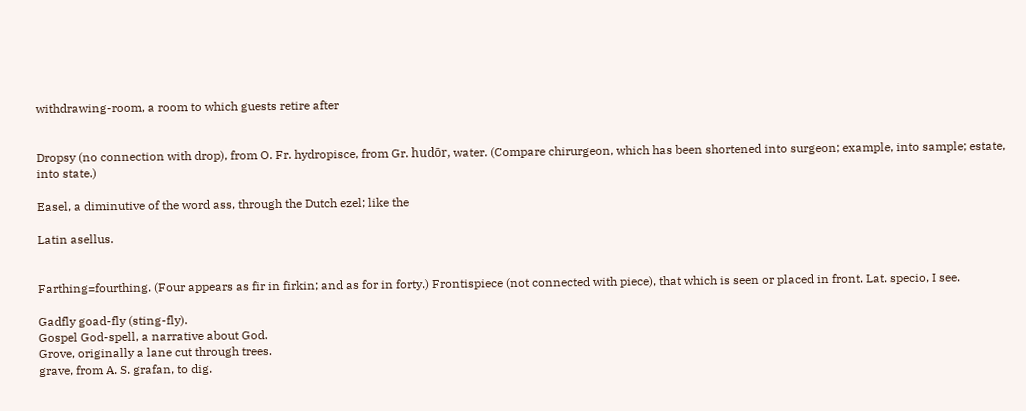withdrawing-room, a room to which guests retire after


Dropsy (no connection with drop), from O. Fr. hydropisce, from Gr. hudōr, water. (Compare chirurgeon, which has been shortened into surgeon; example, into sample; estate, into state.)

Easel, a diminutive of the word ass, through the Dutch ezel; like the

Latin asellus.


Farthing=fourthing. (Four appears as fir in firkin; and as for in forty.) Frontispiece (not connected with piece), that which is seen or placed in front. Lat. specio, I see.

Gadfly goad-fly (sting-fly).
Gospel God-spell, a narrative about God.
Grove, originally a lane cut through trees.
grave, from A. S. grafan, to dig.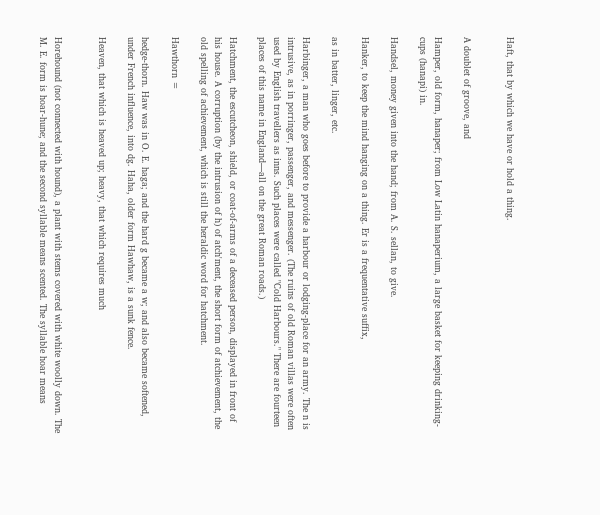Haft, that by which we have or hold a thing.


A doublet of groove, and

Hamper, old form, hanaper; from Low Latin hanaperium, a large basket for keeping drinking-cups (hanapi) in.

Handsel, money given into the hand; from A. S. sellan, to give.

Hanker, to keep the mind hanging on a thing. Er is a frequentative suffix,

as in batter, linger, etc.

Harbinger, a man who goes before to provide a harbour or lodging-place for an army. The n is intrusive, as in porringer, passenger, and messenger. (The ruins of old Roman villas were often used by English travellers as inns. Such places were called "Cold Harbours." There are fourteen places of this name in England—all on the great Roman roads.)

Hatchment, the escutcheon, shield, or coat-of-arms of a deceased person, displayed in front of his house. A corruption (by the intrusion of h) of atch'ment, the short form of atchievement, the old spelling of achievement, which is still the heraldic word for hatchment.

Hawthorn =

hedge-thorn. Haw was in O. E. haga; and the hard g became a w; and also became softened, under French influence, into dg. Haha, older form Hawhaw, is a sunk fence.

Heaven, that which is heaved up; heavy, that which requires much


Horehound (not connected with hound), a plant with stems covered with white woolly down. The M. E. form is hoar-hune; and the second syllable means scented. The syllable hoar means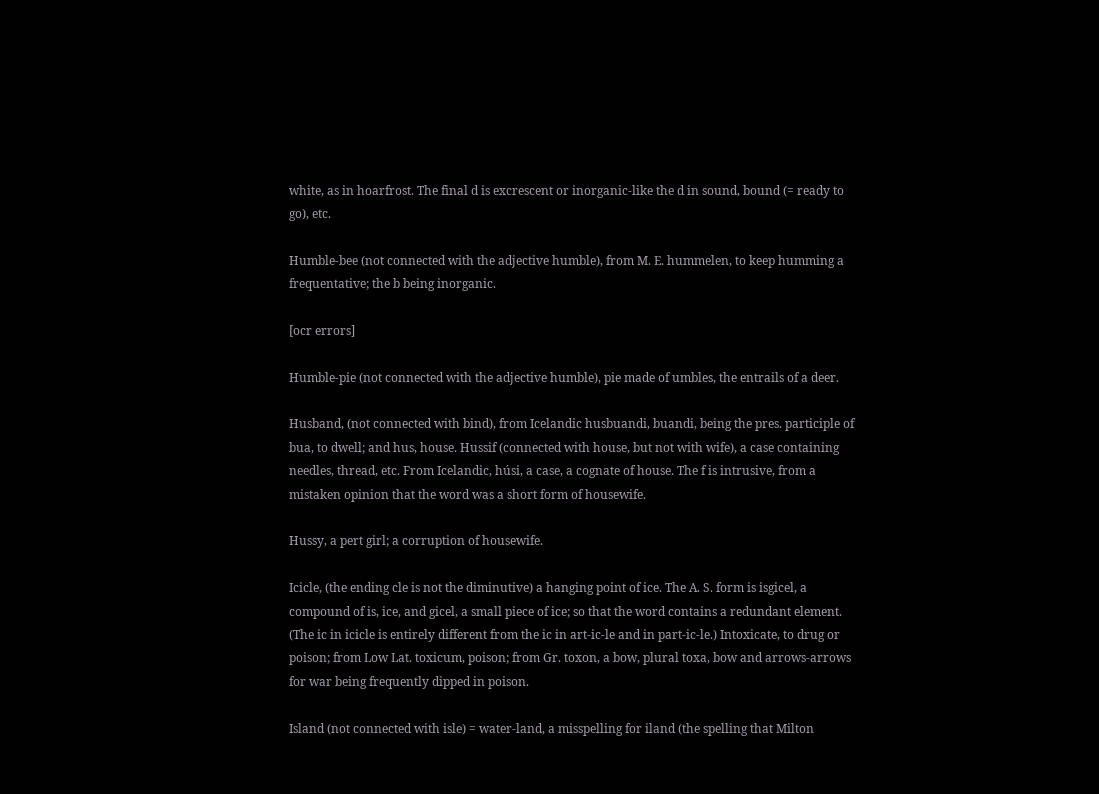white, as in hoarfrost. The final d is excrescent or inorganic-like the d in sound, bound (= ready to go), etc.

Humble-bee (not connected with the adjective humble), from M. E. hummelen, to keep humming a frequentative; the b being inorganic.

[ocr errors]

Humble-pie (not connected with the adjective humble), pie made of umbles, the entrails of a deer.

Husband, (not connected with bind), from Icelandic husbuandi, buandi, being the pres. participle of bua, to dwell; and hus, house. Hussif (connected with house, but not with wife), a case containing needles, thread, etc. From Icelandic, húsi, a case, a cognate of house. The f is intrusive, from a mistaken opinion that the word was a short form of housewife.

Hussy, a pert girl; a corruption of housewife.

Icicle, (the ending cle is not the diminutive) a hanging point of ice. The A. S. form is isgicel, a compound of is, ice, and gicel, a small piece of ice; so that the word contains a redundant element. (The ic in icicle is entirely different from the ic in art-ic-le and in part-ic-le.) Intoxicate, to drug or poison; from Low Lat. toxicum, poison; from Gr. toxon, a bow, plural toxa, bow and arrows-arrows for war being frequently dipped in poison.

Island (not connected with isle) = water-land, a misspelling for iland (the spelling that Milton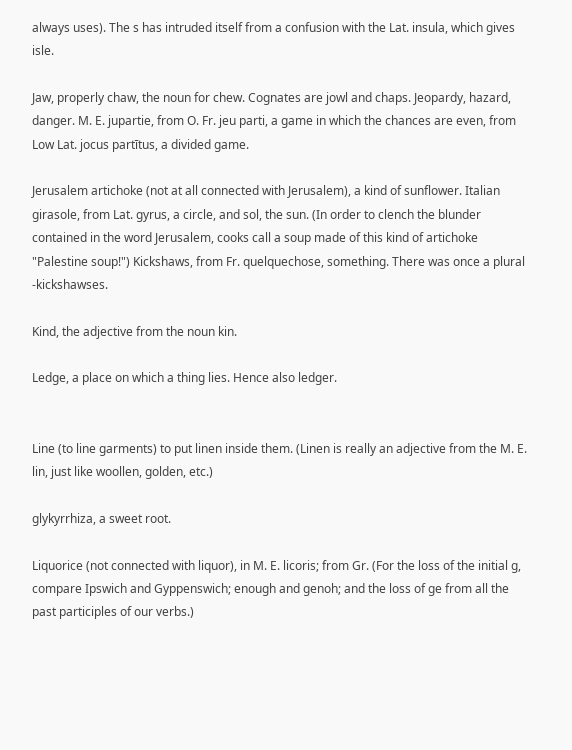always uses). The s has intruded itself from a confusion with the Lat. insula, which gives isle.

Jaw, properly chaw, the noun for chew. Cognates are jowl and chaps. Jeopardy, hazard, danger. M. E. jupartie, from O. Fr. jeu parti, a game in which the chances are even, from Low Lat. jocus partītus, a divided game.

Jerusalem artichoke (not at all connected with Jerusalem), a kind of sunflower. Italian girasole, from Lat. gyrus, a circle, and sol, the sun. (In order to clench the blunder contained in the word Jerusalem, cooks call a soup made of this kind of artichoke "Palestine soup!") Kickshaws, from Fr. quelquechose, something. There was once a plural -kickshawses.

Kind, the adjective from the noun kin.

Ledge, a place on which a thing lies. Hence also ledger.


Line (to line garments) to put linen inside them. (Linen is really an adjective from the M. E. lin, just like woollen, golden, etc.)

glykyrrhiza, a sweet root.

Liquorice (not connected with liquor), in M. E. licoris; from Gr. (For the loss of the initial g, compare Ipswich and Gyppenswich; enough and genoh; and the loss of ge from all the past participles of our verbs.)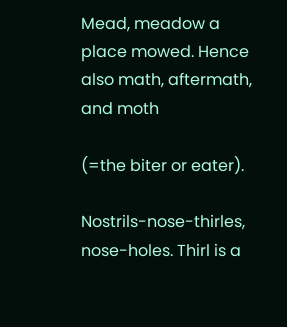Mead, meadow a place mowed. Hence also math, aftermath, and moth

(=the biter or eater).

Nostrils-nose-thirles, nose-holes. Thirl is a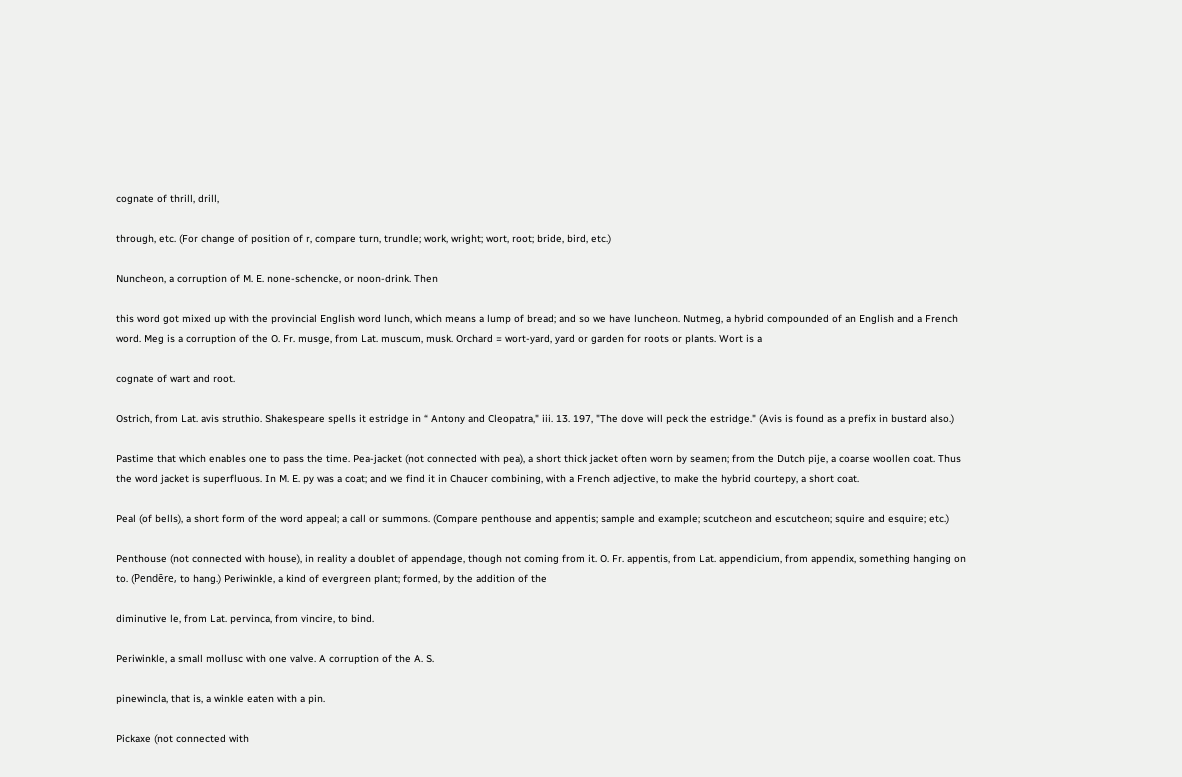cognate of thrill, drill,

through, etc. (For change of position of r, compare turn, trundle; work, wright; wort, root; bride, bird, etc.)

Nuncheon, a corruption of M. E. none-schencke, or noon-drink. Then

this word got mixed up with the provincial English word lunch, which means a lump of bread; and so we have luncheon. Nutmeg, a hybrid compounded of an English and a French word. Meg is a corruption of the O. Fr. musge, from Lat. muscum, musk. Orchard = wort-yard, yard or garden for roots or plants. Wort is a

cognate of wart and root.

Ostrich, from Lat. avis struthio. Shakespeare spells it estridge in “ Antony and Cleopatra," iii. 13. 197, "The dove will peck the estridge." (Avis is found as a prefix in bustard also.)

Pastime that which enables one to pass the time. Pea-jacket (not connected with pea), a short thick jacket often worn by seamen; from the Dutch pije, a coarse woollen coat. Thus the word jacket is superfluous. In M. E. py was a coat; and we find it in Chaucer combining, with a French adjective, to make the hybrid courtepy, a short coat.

Peal (of bells), a short form of the word appeal; a call or summons. (Compare penthouse and appentis; sample and example; scutcheon and escutcheon; squire and esquire; etc.)

Penthouse (not connected with house), in reality a doublet of appendage, though not coming from it. O. Fr. appentis, from Lat. appendicium, from appendix, something hanging on to. (Pendēre, to hang.) Periwinkle, a kind of evergreen plant; formed, by the addition of the

diminutive le, from Lat. pervinca, from vincire, to bind.

Periwinkle, a small mollusc with one valve. A corruption of the A. S.

pinewincla, that is, a winkle eaten with a pin.

Pickaxe (not connected with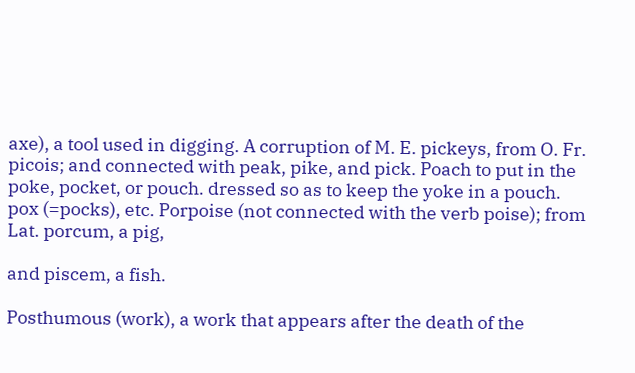axe), a tool used in digging. A corruption of M. E. pickeys, from O. Fr. picois; and connected with peak, pike, and pick. Poach to put in the poke, pocket, or pouch. dressed so as to keep the yoke in a pouch. pox (=pocks), etc. Porpoise (not connected with the verb poise); from Lat. porcum, a pig,

and piscem, a fish.

Posthumous (work), a work that appears after the death of the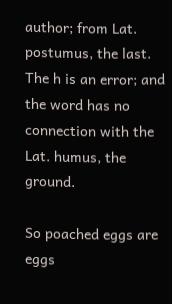author; from Lat. postumus, the last. The h is an error; and the word has no connection with the Lat. humus, the ground.

So poached eggs are eggs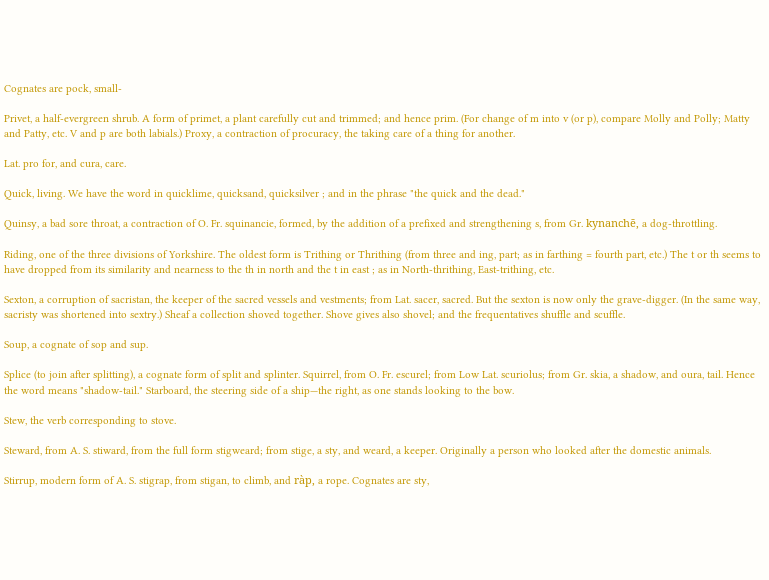Cognates are pock, small-

Privet, a half-evergreen shrub. A form of primet, a plant carefully cut and trimmed; and hence prim. (For change of m into v (or p), compare Molly and Polly; Matty and Patty, etc. V and p are both labials.) Proxy, a contraction of procuracy, the taking care of a thing for another.

Lat. pro for, and cura, care.

Quick, living. We have the word in quicklime, quicksand, quicksilver ; and in the phrase "the quick and the dead."

Quinsy, a bad sore throat, a contraction of O. Fr. squinancie, formed, by the addition of a prefixed and strengthening s, from Gr. kynanchē, a dog-throttling.

Riding, one of the three divisions of Yorkshire. The oldest form is Trithing or Thrithing (from three and ing, part; as in farthing = fourth part, etc.) The t or th seems to have dropped from its similarity and nearness to the th in north and the t in east ; as in North-thrithing, East-trithing, etc.

Sexton, a corruption of sacristan, the keeper of the sacred vessels and vestments; from Lat. sacer, sacred. But the sexton is now only the grave-digger. (In the same way, sacristy was shortened into sextry.) Sheaf a collection shoved together. Shove gives also shovel; and the frequentatives shuffle and scuffle.

Soup, a cognate of sop and sup.

Splice (to join after splitting), a cognate form of split and splinter. Squirrel, from O. Fr. escurel; from Low Lat. scuriolus; from Gr. skia, a shadow, and oura, tail. Hence the word means "shadow-tail." Starboard, the steering side of a ship—the right, as one stands looking to the bow.

Stew, the verb corresponding to stove.

Steward, from A. S. stiward, from the full form stigweard; from stige, a sty, and weard, a keeper. Originally a person who looked after the domestic animals.

Stirrup, modern form of A. S. stigrap, from stigan, to climb, and ràp, a rope. Cognates are sty,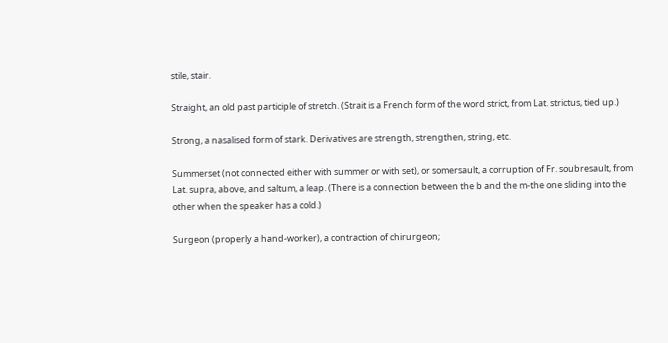stile, stair.

Straight, an old past participle of stretch. (Strait is a French form of the word strict, from Lat. strictus, tied up.)

Strong, a nasalised form of stark. Derivatives are strength, strengthen, string, etc.

Summerset (not connected either with summer or with set), or somersault, a corruption of Fr. soubresault, from Lat. supra, above, and saltum, a leap. (There is a connection between the b and the m-the one sliding into the other when the speaker has a cold.)

Surgeon (properly a hand-worker), a contraction of chirurgeon;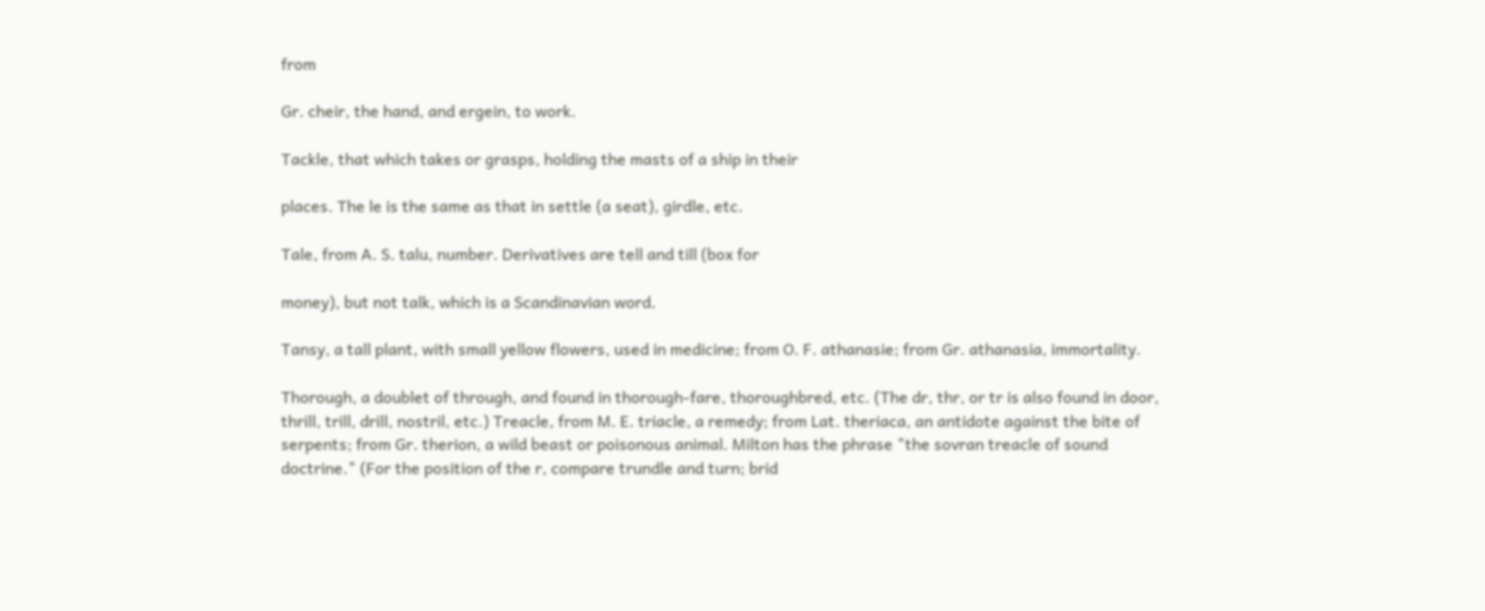from

Gr. cheir, the hand, and ergein, to work.

Tackle, that which takes or grasps, holding the masts of a ship in their

places. The le is the same as that in settle (a seat), girdle, etc.

Tale, from A. S. talu, number. Derivatives are tell and till (box for

money), but not talk, which is a Scandinavian word.

Tansy, a tall plant, with small yellow flowers, used in medicine; from O. F. athanasie; from Gr. athanasia, immortality.

Thorough, a doublet of through, and found in thorough-fare, thoroughbred, etc. (The dr, thr, or tr is also found in door, thrill, trill, drill, nostril, etc.) Treacle, from M. E. triacle, a remedy; from Lat. theriaca, an antidote against the bite of serpents; from Gr. therion, a wild beast or poisonous animal. Milton has the phrase "the sovran treacle of sound doctrine." (For the position of the r, compare trundle and turn; brid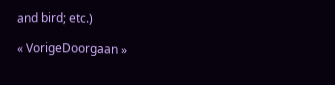and bird; etc.)

« VorigeDoorgaan »